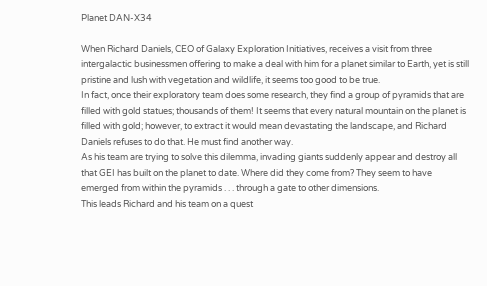Planet DAN-X34

When Richard Daniels, CEO of Galaxy Exploration Initiatives, receives a visit from three intergalactic businessmen offering to make a deal with him for a planet similar to Earth, yet is still pristine and lush with vegetation and wildlife, it seems too good to be true.
In fact, once their exploratory team does some research, they find a group of pyramids that are filled with gold statues; thousands of them! It seems that every natural mountain on the planet is filled with gold; however, to extract it would mean devastating the landscape, and Richard Daniels refuses to do that. He must find another way.
As his team are trying to solve this dilemma, invading giants suddenly appear and destroy all that GEI has built on the planet to date. Where did they come from? They seem to have emerged from within the pyramids . . . through a gate to other dimensions.
This leads Richard and his team on a quest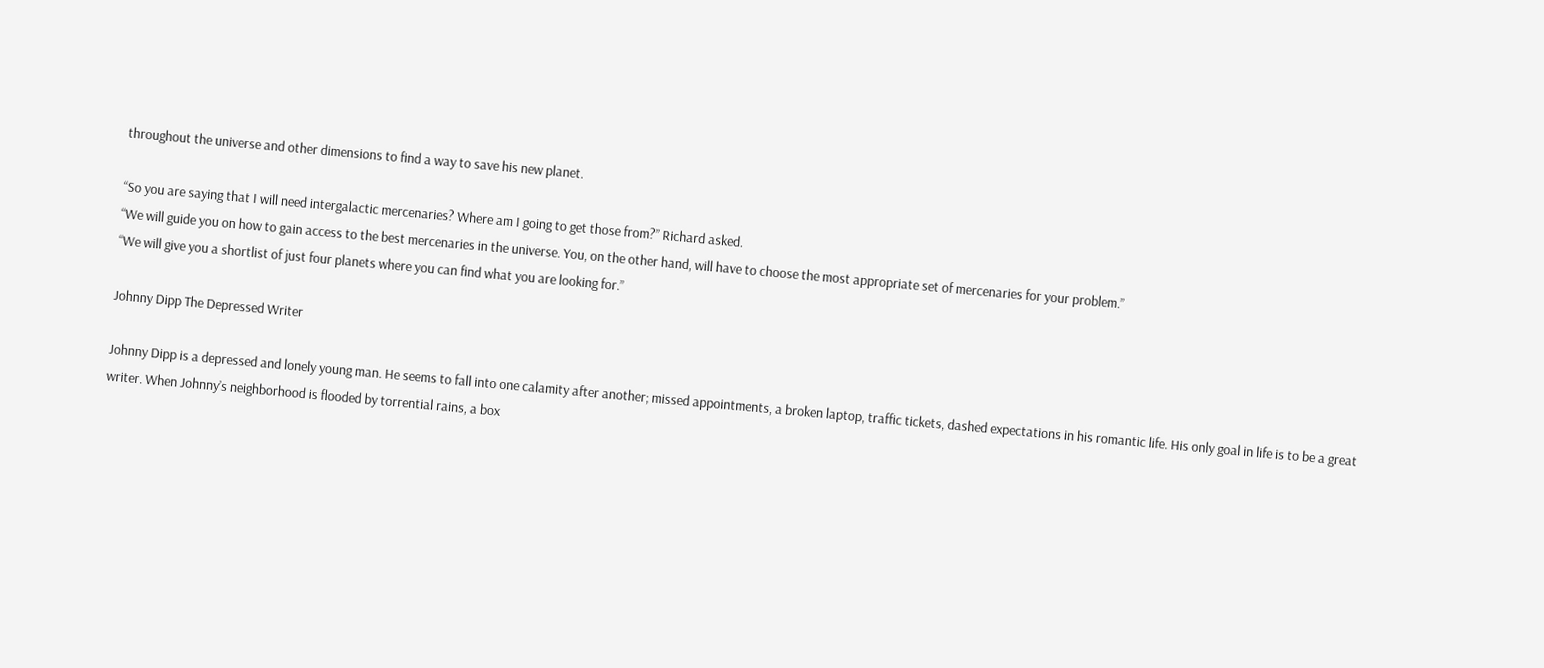throughout the universe and other dimensions to find a way to save his new planet.

“So you are saying that I will need intergalactic mercenaries? Where am I going to get those from?” Richard asked.
“We will guide you on how to gain access to the best mercenaries in the universe. You, on the other hand, will have to choose the most appropriate set of mercenaries for your problem.”
“We will give you a shortlist of just four planets where you can find what you are looking for.”

Johnny Dipp The Depressed Writer

Johnny Dipp is a depressed and lonely young man. He seems to fall into one calamity after another; missed appointments, a broken laptop, traffic tickets, dashed expectations in his romantic life. His only goal in life is to be a great writer. When Johnny’s neighborhood is flooded by torrential rains, a box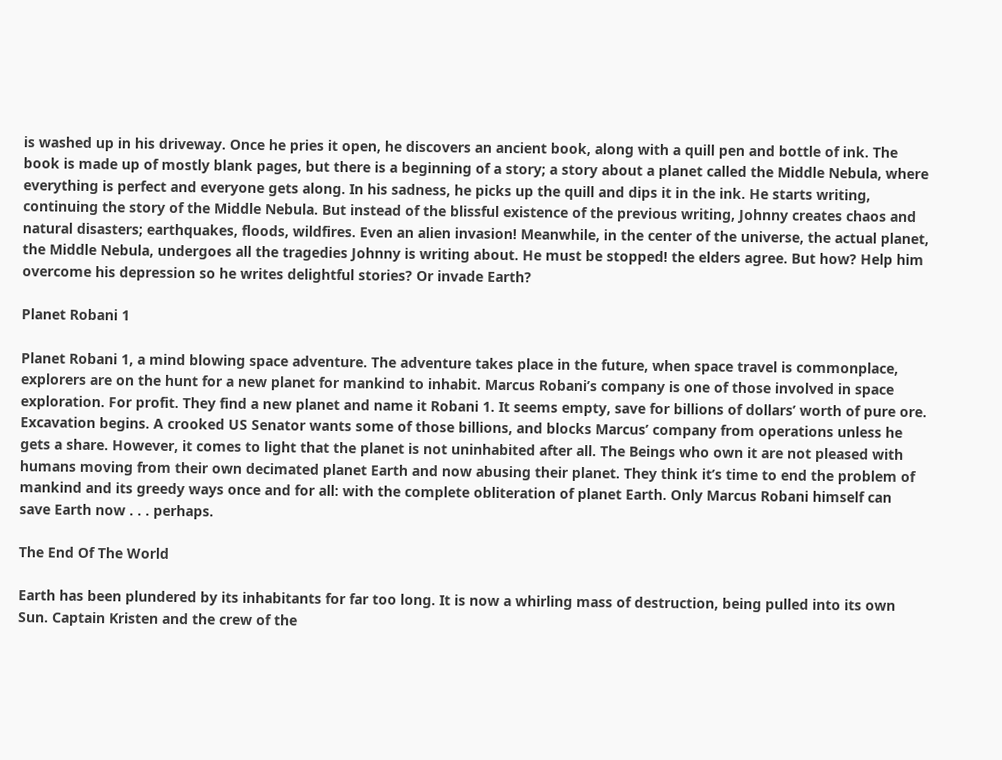is washed up in his driveway. Once he pries it open, he discovers an ancient book, along with a quill pen and bottle of ink. The book is made up of mostly blank pages, but there is a beginning of a story; a story about a planet called the Middle Nebula, where everything is perfect and everyone gets along. In his sadness, he picks up the quill and dips it in the ink. He starts writing, continuing the story of the Middle Nebula. But instead of the blissful existence of the previous writing, Johnny creates chaos and natural disasters; earthquakes, floods, wildfires. Even an alien invasion! Meanwhile, in the center of the universe, the actual planet, the Middle Nebula, undergoes all the tragedies Johnny is writing about. He must be stopped! the elders agree. But how? Help him overcome his depression so he writes delightful stories? Or invade Earth?

Planet Robani 1

Planet Robani 1, a mind blowing space adventure. The adventure takes place in the future, when space travel is commonplace, explorers are on the hunt for a new planet for mankind to inhabit. Marcus Robani’s company is one of those involved in space exploration. For profit. They find a new planet and name it Robani 1. It seems empty, save for billions of dollars’ worth of pure ore. Excavation begins. A crooked US Senator wants some of those billions, and blocks Marcus’ company from operations unless he gets a share. However, it comes to light that the planet is not uninhabited after all. The Beings who own it are not pleased with humans moving from their own decimated planet Earth and now abusing their planet. They think it’s time to end the problem of mankind and its greedy ways once and for all: with the complete obliteration of planet Earth. Only Marcus Robani himself can save Earth now . . . perhaps.

The End Of The World

Earth has been plundered by its inhabitants for far too long. It is now a whirling mass of destruction, being pulled into its own Sun. Captain Kristen and the crew of the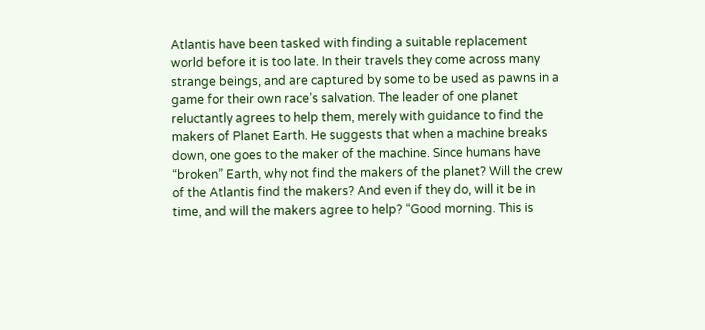Atlantis have been tasked with finding a suitable replacement world before it is too late. In their travels they come across many strange beings, and are captured by some to be used as pawns in a game for their own race’s salvation. The leader of one planet reluctantly agrees to help them, merely with guidance to find the makers of Planet Earth. He suggests that when a machine breaks down, one goes to the maker of the machine. Since humans have “broken” Earth, why not find the makers of the planet? Will the crew of the Atlantis find the makers? And even if they do, will it be in time, and will the makers agree to help? “Good morning. This is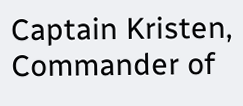Captain Kristen, Commander of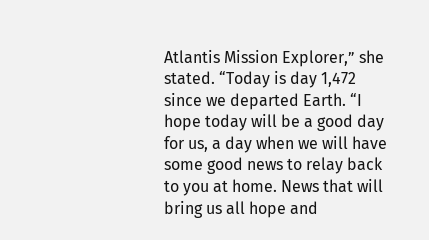Atlantis Mission Explorer,” she stated. “Today is day 1,472 since we departed Earth. “I hope today will be a good day for us, a day when we will have some good news to relay back to you at home. News that will bring us all hope and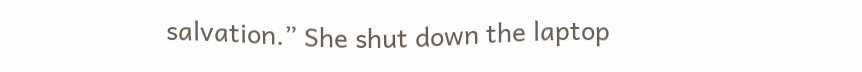salvation.” She shut down the laptop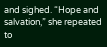and sighed. “Hope and salvation,” she repeated to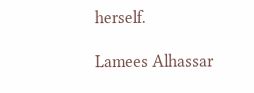herself.

Lamees Alhassar